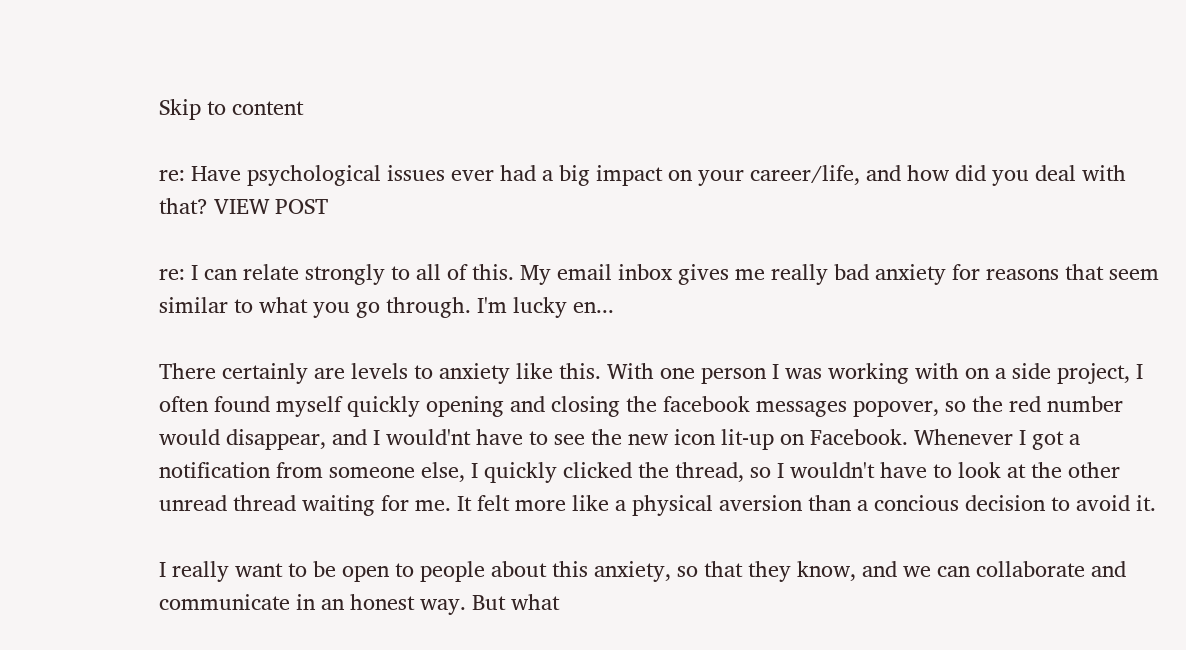Skip to content

re: Have psychological issues ever had a big impact on your career/life, and how did you deal with that? VIEW POST

re: I can relate strongly to all of this. My email inbox gives me really bad anxiety for reasons that seem similar to what you go through. I'm lucky en...

There certainly are levels to anxiety like this. With one person I was working with on a side project, I often found myself quickly opening and closing the facebook messages popover, so the red number would disappear, and I would'nt have to see the new icon lit-up on Facebook. Whenever I got a notification from someone else, I quickly clicked the thread, so I wouldn't have to look at the other unread thread waiting for me. It felt more like a physical aversion than a concious decision to avoid it.

I really want to be open to people about this anxiety, so that they know, and we can collaborate and communicate in an honest way. But what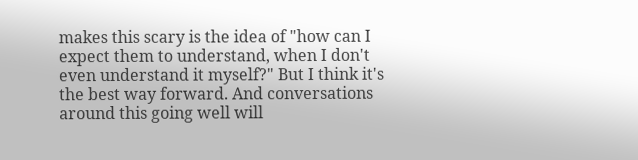makes this scary is the idea of "how can I expect them to understand, when I don't even understand it myself?" But I think it's the best way forward. And conversations around this going well will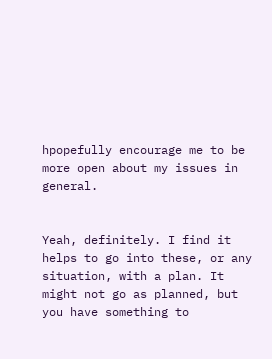hpopefully encourage me to be more open about my issues in general.


Yeah, definitely. I find it helps to go into these, or any situation, with a plan. It might not go as planned, but you have something to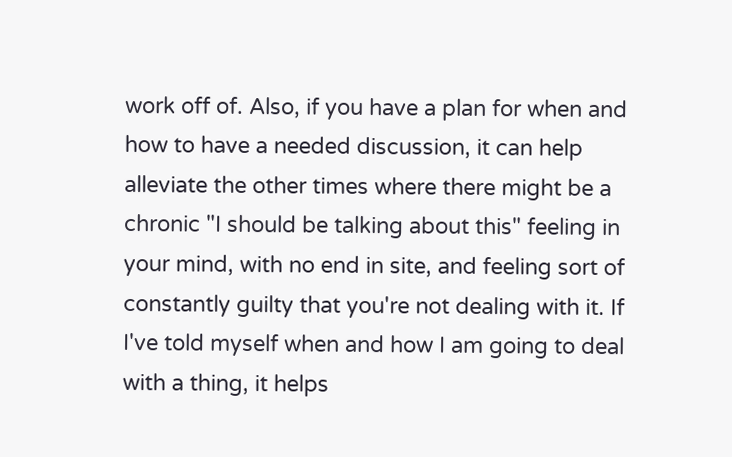work off of. Also, if you have a plan for when and how to have a needed discussion, it can help alleviate the other times where there might be a chronic "I should be talking about this" feeling in your mind, with no end in site, and feeling sort of constantly guilty that you're not dealing with it. If I've told myself when and how I am going to deal with a thing, it helps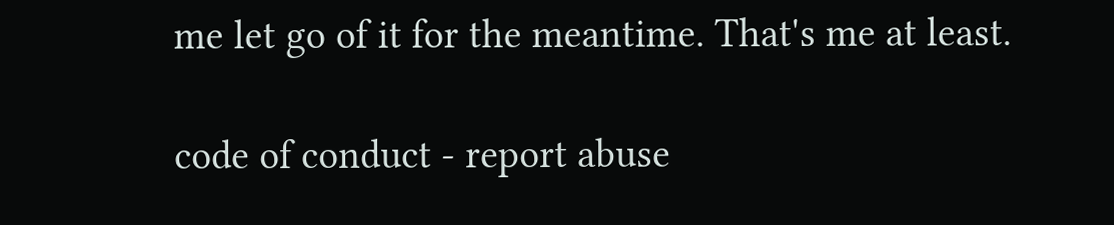me let go of it for the meantime. That's me at least.

code of conduct - report abuse